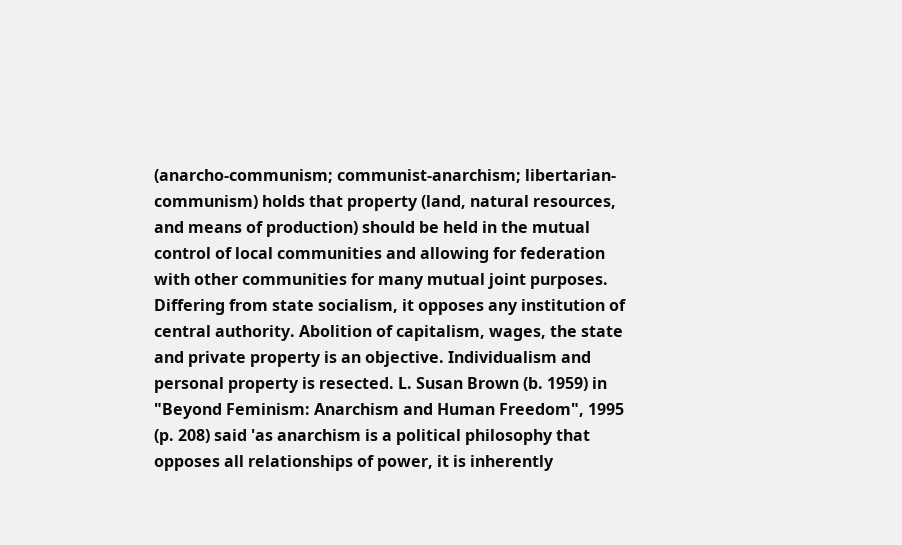(anarcho-communism; communist-anarchism; libertarian-communism) holds that property (land, natural resources, and means of production) should be held in the mutual control of local communities and allowing for federation with other communities for many mutual joint purposes. Differing from state socialism, it opposes any institution of central authority. Abolition of capitalism, wages, the state and private property is an objective. Individualism and personal property is resected. L. Susan Brown (b. 1959) in "Beyond Feminism: Anarchism and Human Freedom", 1995 (p. 208) said 'as anarchism is a political philosophy that opposes all relationships of power, it is inherently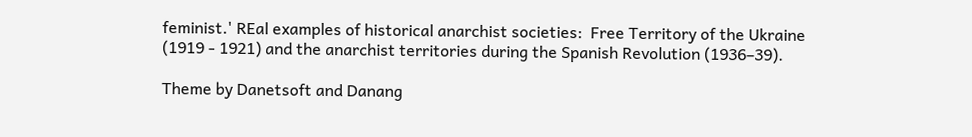feminist.' REal examples of historical anarchist societies:  Free Territory of the Ukraine (1919 - 1921) and the anarchist territories during the Spanish Revolution (1936–39).

Theme by Danetsoft and Danang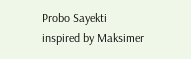Probo Sayekti inspired by Maksimer